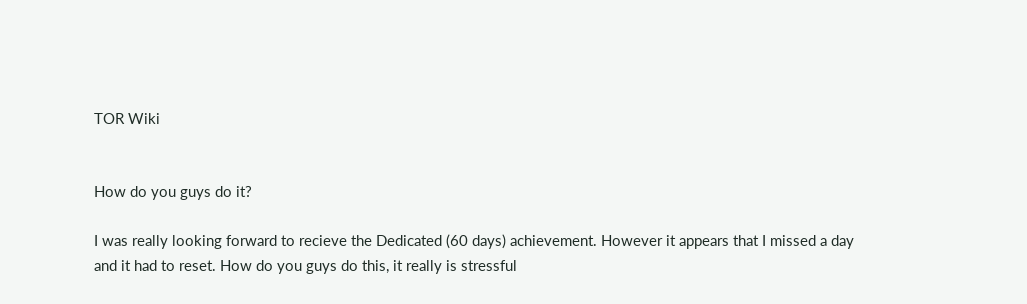TOR Wiki


How do you guys do it?

I was really looking forward to recieve the Dedicated (60 days) achievement. However it appears that I missed a day and it had to reset. How do you guys do this, it really is stressful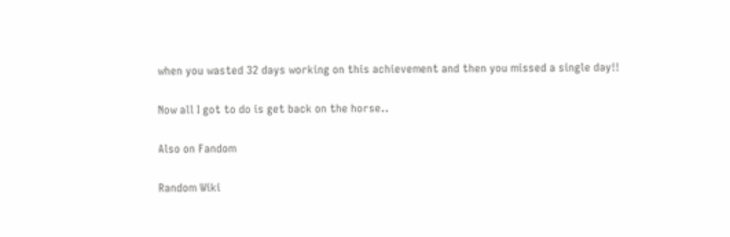when you wasted 32 days working on this achievement and then you missed a single day!!

Now all I got to do is get back on the horse..

Also on Fandom

Random Wiki